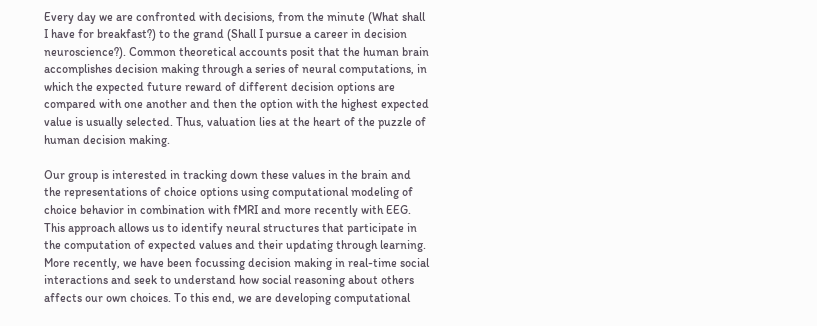Every day we are confronted with decisions, from the minute (What shall I have for breakfast?) to the grand (Shall I pursue a career in decision neuroscience?). Common theoretical accounts posit that the human brain accomplishes decision making through a series of neural computations, in which the expected future reward of different decision options are compared with one another and then the option with the highest expected value is usually selected. Thus, valuation lies at the heart of the puzzle of human decision making.

Our group is interested in tracking down these values in the brain and the representations of choice options using computational modeling of choice behavior in combination with fMRI and more recently with EEG. This approach allows us to identify neural structures that participate in the computation of expected values and their updating through learning. More recently, we have been focussing decision making in real-time social interactions and seek to understand how social reasoning about others affects our own choices. To this end, we are developing computational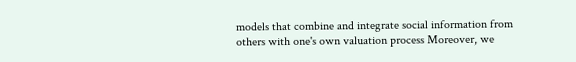models that combine and integrate social information from others with one's own valuation process Moreover, we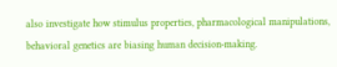also investigate how stimulus properties, pharmacological manipulations, behavioral genetics are biasing human decision-making.